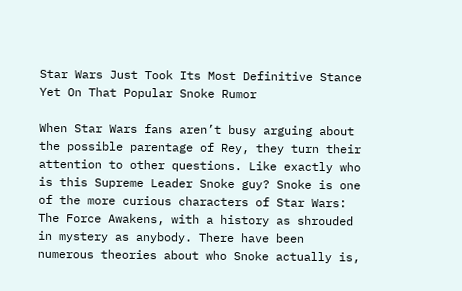Star Wars Just Took Its Most Definitive Stance Yet On That Popular Snoke Rumor

When Star Wars fans aren’t busy arguing about the possible parentage of Rey, they turn their attention to other questions. Like exactly who is this Supreme Leader Snoke guy? Snoke is one of the more curious characters of Star Wars: The Force Awakens, with a history as shrouded in mystery as anybody. There have been numerous theories about who Snoke actually is,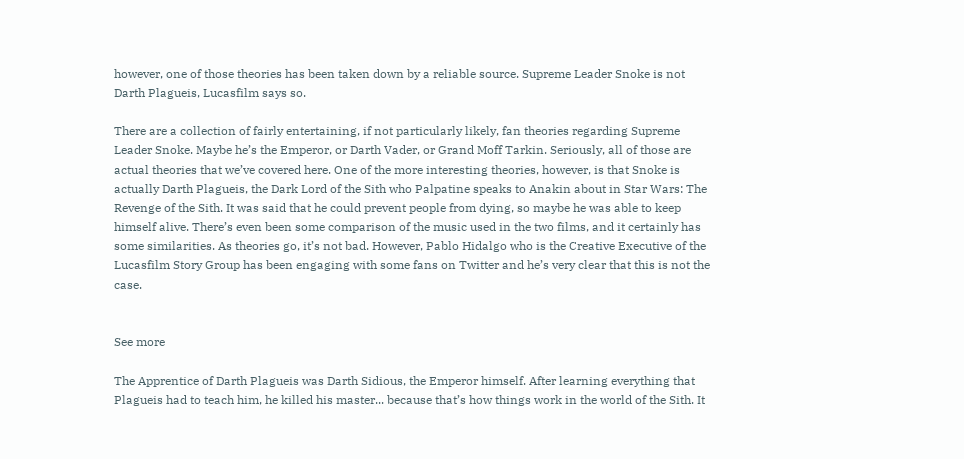however, one of those theories has been taken down by a reliable source. Supreme Leader Snoke is not Darth Plagueis, Lucasfilm says so.

There are a collection of fairly entertaining, if not particularly likely, fan theories regarding Supreme Leader Snoke. Maybe he’s the Emperor, or Darth Vader, or Grand Moff Tarkin. Seriously, all of those are actual theories that we’ve covered here. One of the more interesting theories, however, is that Snoke is actually Darth Plagueis, the Dark Lord of the Sith who Palpatine speaks to Anakin about in Star Wars: The Revenge of the Sith. It was said that he could prevent people from dying, so maybe he was able to keep himself alive. There’s even been some comparison of the music used in the two films, and it certainly has some similarities. As theories go, it’s not bad. However, Pablo Hidalgo who is the Creative Executive of the Lucasfilm Story Group has been engaging with some fans on Twitter and he’s very clear that this is not the case.


See more

The Apprentice of Darth Plagueis was Darth Sidious, the Emperor himself. After learning everything that Plagueis had to teach him, he killed his master... because that’s how things work in the world of the Sith. It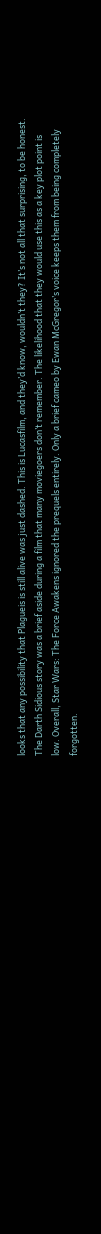looks that any possibility that Plagueis is still alive was just dashed. This is Lucasfilm, and they’d know, wouldn’t they? It’s not all that surprising, to be honest. The Darth Sidious story was a brief aside during a film that many moviegoers don’t remember. The likelihood that they would use this as a key plot point is low. Overall, Star Wars: The Force Awakens ignored the prequels entirely. Only a brief cameo by Ewan McGregor’s voice keeps them from being completely forgotten.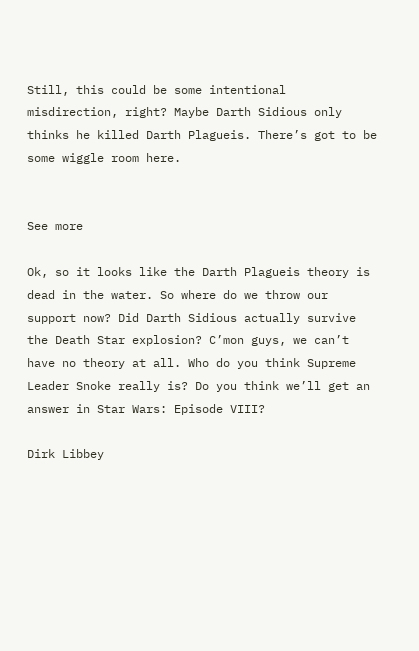Still, this could be some intentional misdirection, right? Maybe Darth Sidious only thinks he killed Darth Plagueis. There’s got to be some wiggle room here.


See more

Ok, so it looks like the Darth Plagueis theory is dead in the water. So where do we throw our support now? Did Darth Sidious actually survive the Death Star explosion? C’mon guys, we can’t have no theory at all. Who do you think Supreme Leader Snoke really is? Do you think we’ll get an answer in Star Wars: Episode VIII?

Dirk Libbey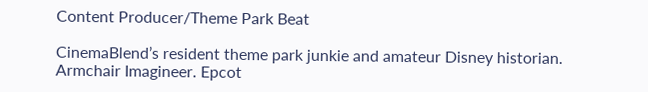Content Producer/Theme Park Beat

CinemaBlend’s resident theme park junkie and amateur Disney historian. Armchair Imagineer. Epcot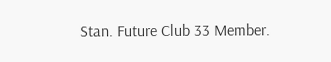Stan. Future Club 33 Member.